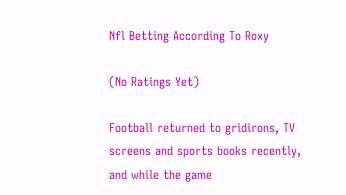Nfl Betting According To Roxy

(No Ratings Yet)

Football returned to gridirons, TV screens and sports books recently, and while the game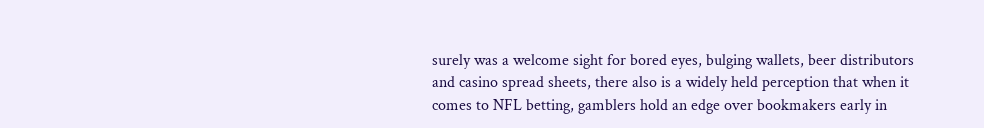surely was a welcome sight for bored eyes, bulging wallets, beer distributors and casino spread sheets, there also is a widely held perception that when it comes to NFL betting, gamblers hold an edge over bookmakers early in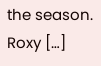the season. Roxy […]